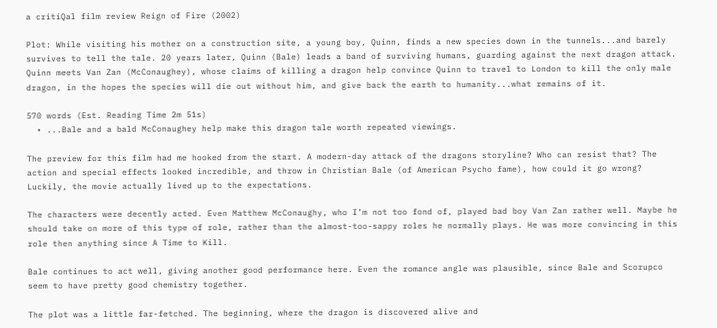a critiQal film review Reign of Fire (2002)

Plot: While visiting his mother on a construction site, a young boy, Quinn, finds a new species down in the tunnels...and barely survives to tell the tale. 20 years later, Quinn (Bale) leads a band of surviving humans, guarding against the next dragon attack. Quinn meets Van Zan (McConaughey), whose claims of killing a dragon help convince Quinn to travel to London to kill the only male dragon, in the hopes the species will die out without him, and give back the earth to humanity...what remains of it.

570 words (Est. Reading Time 2m 51s)
  • ...Bale and a bald McConaughey help make this dragon tale worth repeated viewings.

The preview for this film had me hooked from the start. A modern-day attack of the dragons storyline? Who can resist that? The action and special effects looked incredible, and throw in Christian Bale (of American Psycho fame), how could it go wrong? Luckily, the movie actually lived up to the expectations.

The characters were decently acted. Even Matthew McConaughy, who I’m not too fond of, played bad boy Van Zan rather well. Maybe he should take on more of this type of role, rather than the almost-too-sappy roles he normally plays. He was more convincing in this role then anything since A Time to Kill.

Bale continues to act well, giving another good performance here. Even the romance angle was plausible, since Bale and Scorupco seem to have pretty good chemistry together.

The plot was a little far-fetched. The beginning, where the dragon is discovered alive and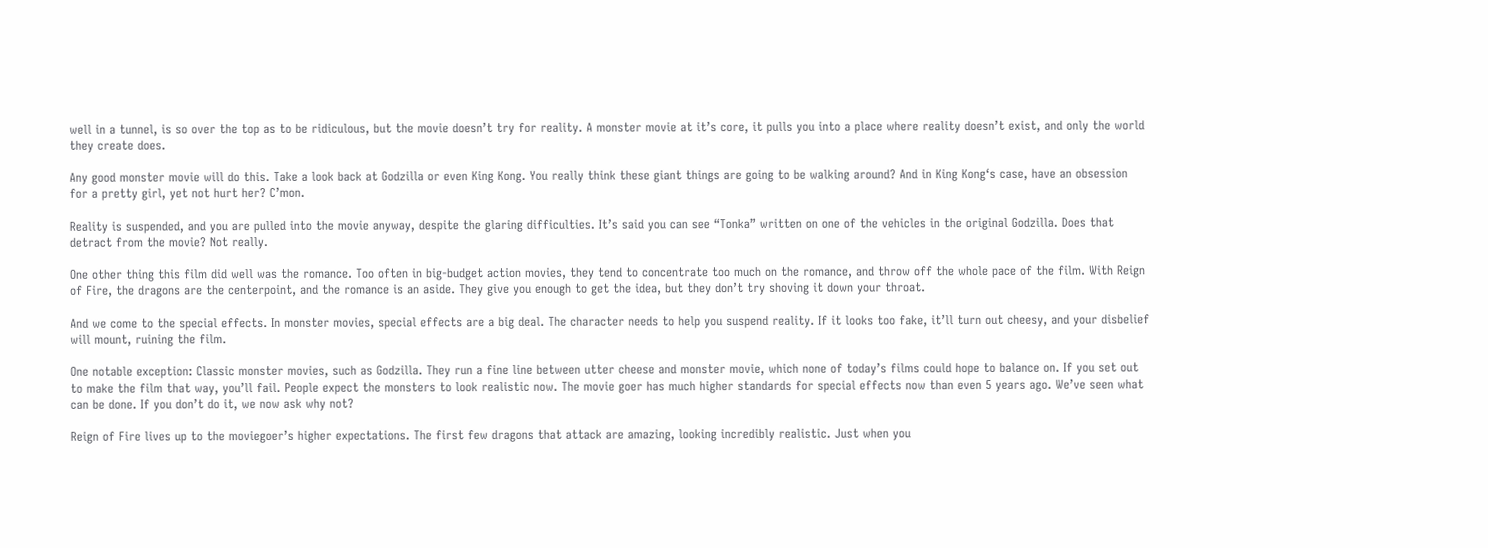well in a tunnel, is so over the top as to be ridiculous, but the movie doesn’t try for reality. A monster movie at it’s core, it pulls you into a place where reality doesn’t exist, and only the world they create does.

Any good monster movie will do this. Take a look back at Godzilla or even King Kong. You really think these giant things are going to be walking around? And in King Kong‘s case, have an obsession for a pretty girl, yet not hurt her? C’mon.

Reality is suspended, and you are pulled into the movie anyway, despite the glaring difficulties. It’s said you can see “Tonka” written on one of the vehicles in the original Godzilla. Does that detract from the movie? Not really.

One other thing this film did well was the romance. Too often in big-budget action movies, they tend to concentrate too much on the romance, and throw off the whole pace of the film. With Reign of Fire, the dragons are the centerpoint, and the romance is an aside. They give you enough to get the idea, but they don’t try shoving it down your throat.

And we come to the special effects. In monster movies, special effects are a big deal. The character needs to help you suspend reality. If it looks too fake, it’ll turn out cheesy, and your disbelief will mount, ruining the film.

One notable exception: Classic monster movies, such as Godzilla. They run a fine line between utter cheese and monster movie, which none of today’s films could hope to balance on. If you set out to make the film that way, you’ll fail. People expect the monsters to look realistic now. The movie goer has much higher standards for special effects now than even 5 years ago. We’ve seen what can be done. If you don’t do it, we now ask why not?

Reign of Fire lives up to the moviegoer’s higher expectations. The first few dragons that attack are amazing, looking incredibly realistic. Just when you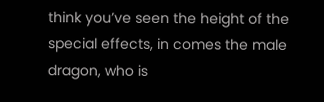think you’ve seen the height of the special effects, in comes the male dragon, who is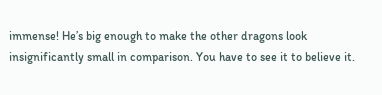immense! He’s big enough to make the other dragons look insignificantly small in comparison. You have to see it to believe it.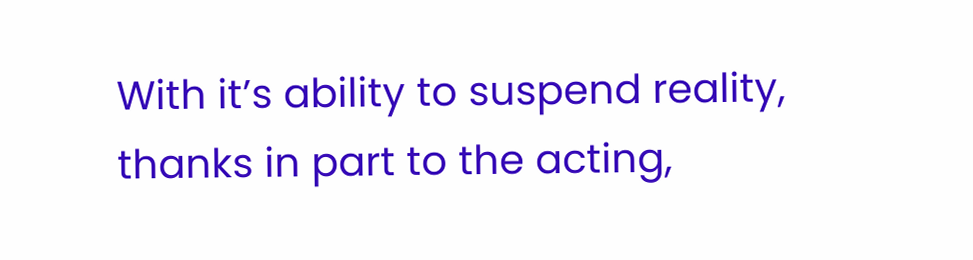With it’s ability to suspend reality, thanks in part to the acting,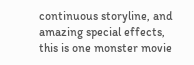continuous storyline, and amazing special effects, this is one monster movie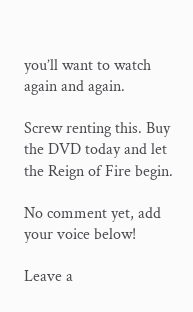you’ll want to watch again and again.

Screw renting this. Buy the DVD today and let the Reign of Fire begin.

No comment yet, add your voice below!

Leave a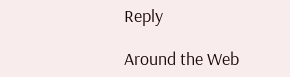Reply

Around the Web